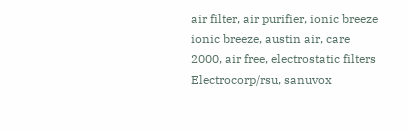air filter, air purifier, ionic breeze
ionic breeze, austin air, care 2000, air free, electrostatic filters
Electrocorp/rsu, sanuvox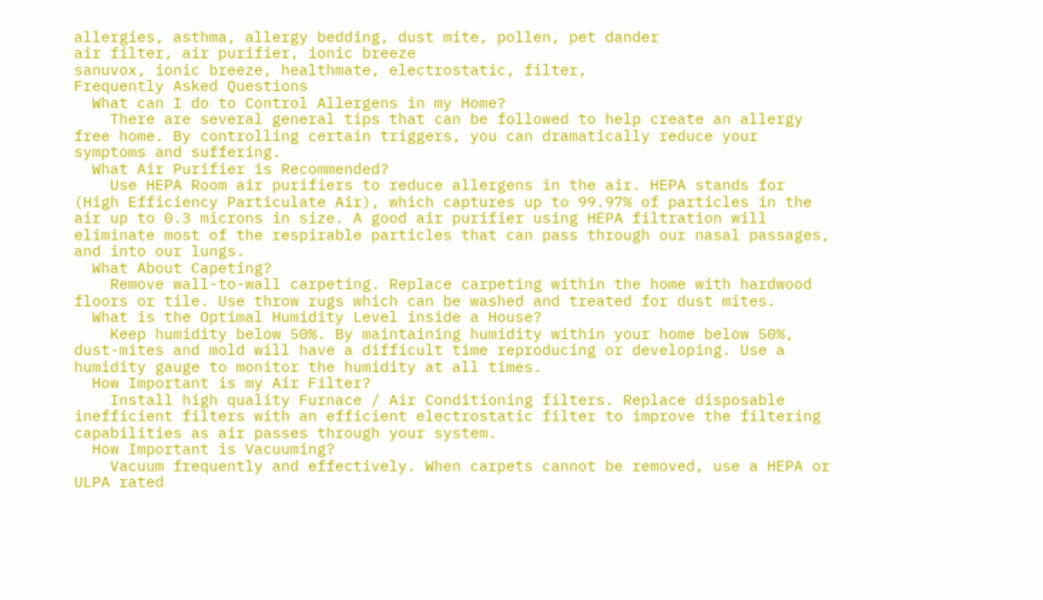allergies, asthma, allergy bedding, dust mite, pollen, pet dander
air filter, air purifier, ionic breeze
sanuvox, ionic breeze, healthmate, electrostatic, filter,
Frequently Asked Questions
  What can I do to Control Allergens in my Home?
    There are several general tips that can be followed to help create an allergy free home. By controlling certain triggers, you can dramatically reduce your symptoms and suffering.
  What Air Purifier is Recommended?
    Use HEPA Room air purifiers to reduce allergens in the air. HEPA stands for (High Efficiency Particulate Air), which captures up to 99.97% of particles in the air up to 0.3 microns in size. A good air purifier using HEPA filtration will eliminate most of the respirable particles that can pass through our nasal passages, and into our lungs.
  What About Capeting?
    Remove wall-to-wall carpeting. Replace carpeting within the home with hardwood floors or tile. Use throw rugs which can be washed and treated for dust mites.
  What is the Optimal Humidity Level inside a House?
    Keep humidity below 50%. By maintaining humidity within your home below 50%, dust-mites and mold will have a difficult time reproducing or developing. Use a humidity gauge to monitor the humidity at all times.
  How Important is my Air Filter?
    Install high quality Furnace / Air Conditioning filters. Replace disposable inefficient filters with an efficient electrostatic filter to improve the filtering capabilities as air passes through your system.
  How Important is Vacuuming?
    Vacuum frequently and effectively. When carpets cannot be removed, use a HEPA or ULPA rated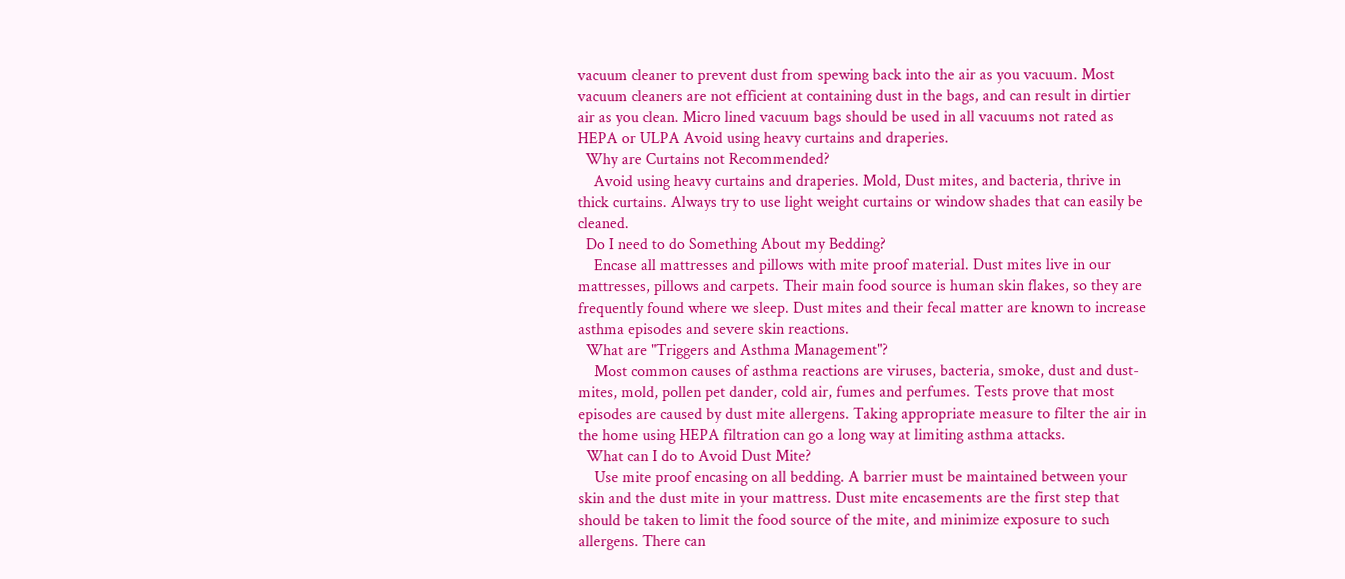vacuum cleaner to prevent dust from spewing back into the air as you vacuum. Most vacuum cleaners are not efficient at containing dust in the bags, and can result in dirtier air as you clean. Micro lined vacuum bags should be used in all vacuums not rated as HEPA or ULPA Avoid using heavy curtains and draperies.
  Why are Curtains not Recommended?
    Avoid using heavy curtains and draperies. Mold, Dust mites, and bacteria, thrive in thick curtains. Always try to use light weight curtains or window shades that can easily be cleaned.
  Do I need to do Something About my Bedding?
    Encase all mattresses and pillows with mite proof material. Dust mites live in our mattresses, pillows and carpets. Their main food source is human skin flakes, so they are frequently found where we sleep. Dust mites and their fecal matter are known to increase asthma episodes and severe skin reactions.
  What are "Triggers and Asthma Management"?
    Most common causes of asthma reactions are viruses, bacteria, smoke, dust and dust-mites, mold, pollen pet dander, cold air, fumes and perfumes. Tests prove that most episodes are caused by dust mite allergens. Taking appropriate measure to filter the air in the home using HEPA filtration can go a long way at limiting asthma attacks.
  What can I do to Avoid Dust Mite?
    Use mite proof encasing on all bedding. A barrier must be maintained between your skin and the dust mite in your mattress. Dust mite encasements are the first step that should be taken to limit the food source of the mite, and minimize exposure to such allergens. There can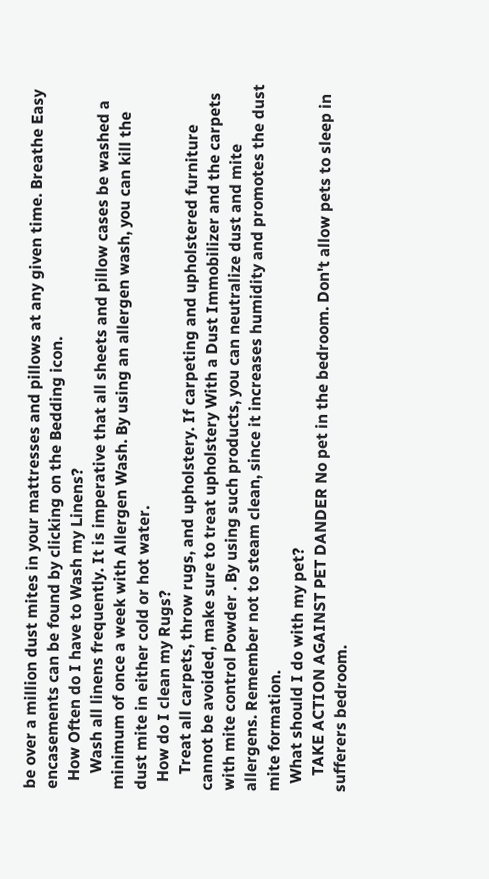be over a million dust mites in your mattresses and pillows at any given time. Breathe Easy encasements can be found by clicking on the Bedding icon.
  How Often do I have to Wash my Linens?
    Wash all linens frequently. It is imperative that all sheets and pillow cases be washed a minimum of once a week with Allergen Wash. By using an allergen wash, you can kill the dust mite in either cold or hot water.
  How do I clean my Rugs?
    Treat all carpets, throw rugs, and upholstery. If carpeting and upholstered furniture cannot be avoided, make sure to treat upholstery With a Dust Immobilizer and the carpets with mite control Powder . By using such products, you can neutralize dust and mite allergens. Remember not to steam clean, since it increases humidity and promotes the dust mite formation.
  What should I do with my pet?
    TAKE ACTION AGAINST PET DANDER No pet in the bedroom. Don't allow pets to sleep in sufferers bedroom.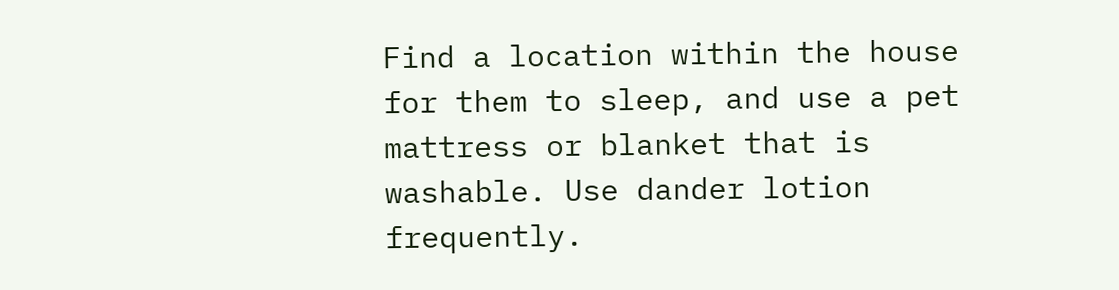Find a location within the house for them to sleep, and use a pet mattress or blanket that is washable. Use dander lotion frequently.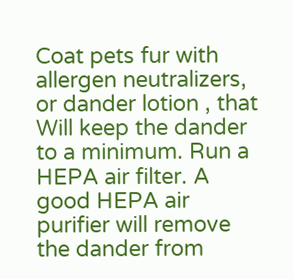Coat pets fur with allergen neutralizers, or dander lotion , that Will keep the dander to a minimum. Run a HEPA air filter. A good HEPA air purifier will remove the dander from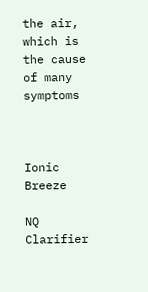the air, which is the cause of many symptoms



Ionic Breeze

NQ Clarifier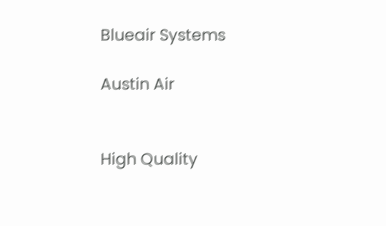Blueair Systems

Austin Air


High Quality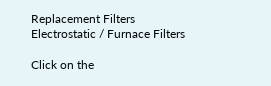Replacement Filters
Electrostatic / Furnace Filters

Click on the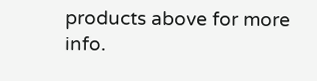products above for more info.